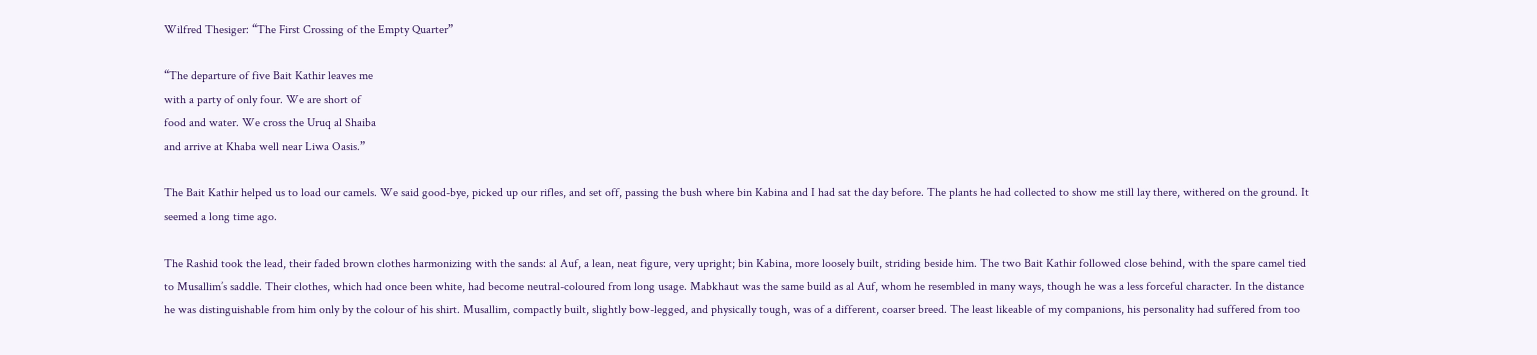Wilfred Thesiger: “The First Crossing of the Empty Quarter”

“The departure of five Bait Kathir leaves me
with a party of only four. We are short of
food and water. We cross the Uruq al Shaiba
and arrive at Khaba well near Liwa Oasis.”

The Bait Kathir helped us to load our camels. We said good-bye, picked up our rifles, and set off, passing the bush where bin Kabina and I had sat the day before. The plants he had collected to show me still lay there, withered on the ground. It seemed a long time ago.

The Rashid took the lead, their faded brown clothes harmonizing with the sands: al Auf, a lean, neat figure, very upright; bin Kabina, more loosely built, striding beside him. The two Bait Kathir followed close behind, with the spare camel tied to Musallim’s saddle. Their clothes, which had once been white, had become neutral-coloured from long usage. Mabkhaut was the same build as al Auf, whom he resembled in many ways, though he was a less forceful character. In the distance he was distinguishable from him only by the colour of his shirt. Musallim, compactly built, slightly bow-legged, and physically tough, was of a different, coarser breed. The least likeable of my companions, his personality had suffered from too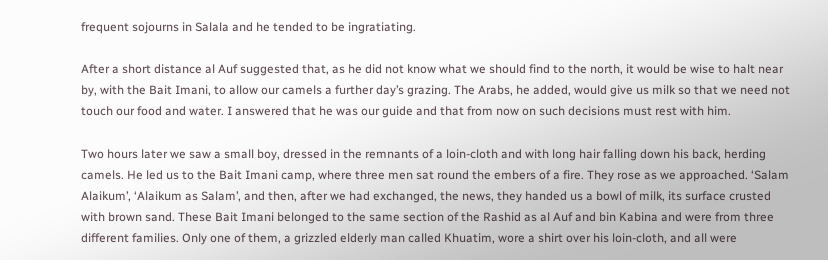frequent sojourns in Salala and he tended to be ingratiating.

After a short distance al Auf suggested that, as he did not know what we should find to the north, it would be wise to halt near by, with the Bait Imani, to allow our camels a further day’s grazing. The Arabs, he added, would give us milk so that we need not touch our food and water. I answered that he was our guide and that from now on such decisions must rest with him.

Two hours later we saw a small boy, dressed in the remnants of a loin-cloth and with long hair falling down his back, herding camels. He led us to the Bait Imani camp, where three men sat round the embers of a fire. They rose as we approached. ‘Salam Alaikum’, ‘Alaikum as Salam’, and then, after we had exchanged, the news, they handed us a bowl of milk, its surface crusted with brown sand. These Bait Imani belonged to the same section of the Rashid as al Auf and bin Kabina and were from three different families. Only one of them, a grizzled elderly man called Khuatim, wore a shirt over his loin-cloth, and all were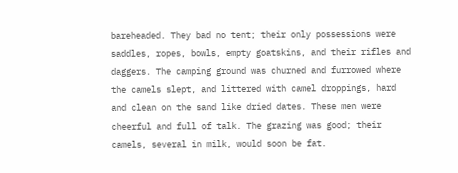bareheaded. They bad no tent; their only possessions were saddles, ropes, bowls, empty goatskins, and their rifles and daggers. The camping ground was churned and furrowed where the camels slept, and littered with camel droppings, hard and clean on the sand like dried dates. These men were cheerful and full of talk. The grazing was good; their camels, several in milk, would soon be fat.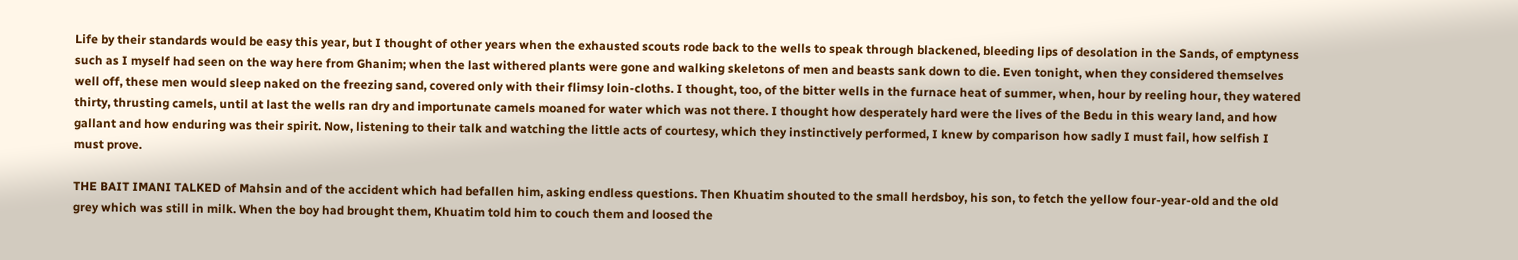Life by their standards would be easy this year, but I thought of other years when the exhausted scouts rode back to the wells to speak through blackened, bleeding lips of desolation in the Sands, of emptyness such as I myself had seen on the way here from Ghanim; when the last withered plants were gone and walking skeletons of men and beasts sank down to die. Even tonight, when they considered themselves well off, these men would sleep naked on the freezing sand, covered only with their flimsy loin-cloths. I thought, too, of the bitter wells in the furnace heat of summer, when, hour by reeling hour, they watered thirty, thrusting camels, until at last the wells ran dry and importunate camels moaned for water which was not there. I thought how desperately hard were the lives of the Bedu in this weary land, and how gallant and how enduring was their spirit. Now, listening to their talk and watching the little acts of courtesy, which they instinctively performed, I knew by comparison how sadly I must fail, how selfish I must prove.

THE BAIT IMANI TALKED of Mahsin and of the accident which had befallen him, asking endless questions. Then Khuatim shouted to the small herdsboy, his son, to fetch the yellow four-year-old and the old grey which was still in milk. When the boy had brought them, Khuatim told him to couch them and loosed the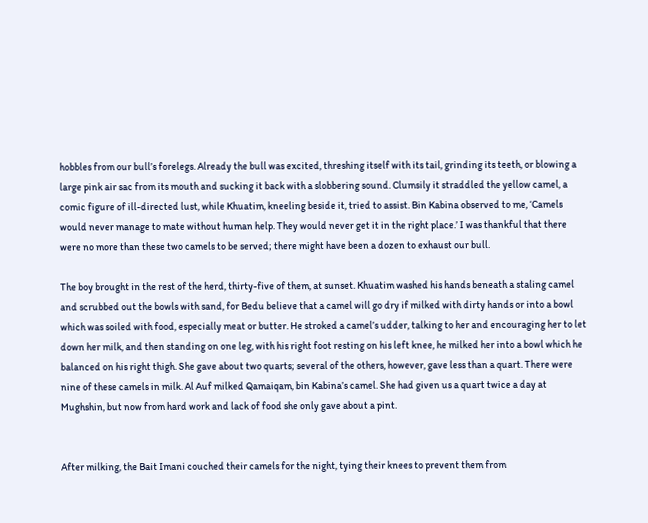hobbles from our bull’s forelegs. Already the bull was excited, threshing itself with its tail, grinding its teeth, or blowing a large pink air sac from its mouth and sucking it back with a slobbering sound. Clumsily it straddled the yellow camel, a comic figure of ill-directed lust, while Khuatim, kneeling beside it, tried to assist. Bin Kabina observed to me, ‘Camels would never manage to mate without human help. They would never get it in the right place.’ I was thankful that there were no more than these two camels to be served; there might have been a dozen to exhaust our bull.

The boy brought in the rest of the herd, thirty-five of them, at sunset. Khuatim washed his hands beneath a staling camel and scrubbed out the bowls with sand, for Bedu believe that a camel will go dry if milked with dirty hands or into a bowl which was soiled with food, especially meat or butter. He stroked a camel’s udder, talking to her and encouraging her to let down her milk, and then standing on one leg, with his right foot resting on his left knee, he milked her into a bowl which he balanced on his right thigh. She gave about two quarts; several of the others, however, gave less than a quart. There were nine of these camels in milk. Al Auf milked Qamaiqam, bin Kabina’s camel. She had given us a quart twice a day at Mughshin, but now from hard work and lack of food she only gave about a pint.


After milking, the Bait Imani couched their camels for the night, tying their knees to prevent them from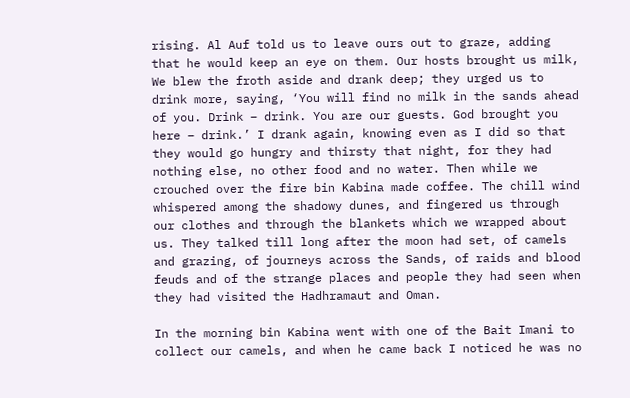rising. Al Auf told us to leave ours out to graze, adding that he would keep an eye on them. Our hosts brought us milk, We blew the froth aside and drank deep; they urged us to drink more, saying, ‘You will find no milk in the sands ahead of you. Drink – drink. You are our guests. God brought you here – drink.’ I drank again, knowing even as I did so that they would go hungry and thirsty that night, for they had nothing else, no other food and no water. Then while we crouched over the fire bin Kabina made coffee. The chill wind whispered among the shadowy dunes, and fingered us through our clothes and through the blankets which we wrapped about us. They talked till long after the moon had set, of camels and grazing, of journeys across the Sands, of raids and blood feuds and of the strange places and people they had seen when they had visited the Hadhramaut and Oman.

In the morning bin Kabina went with one of the Bait Imani to collect our camels, and when he came back I noticed he was no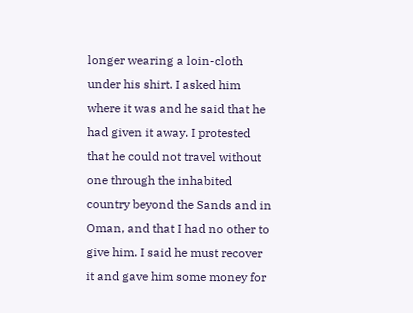longer wearing a loin-cloth under his shirt. I asked him where it was and he said that he had given it away. I protested that he could not travel without one through the inhabited country beyond the Sands and in Oman, and that I had no other to give him. I said he must recover it and gave him some money for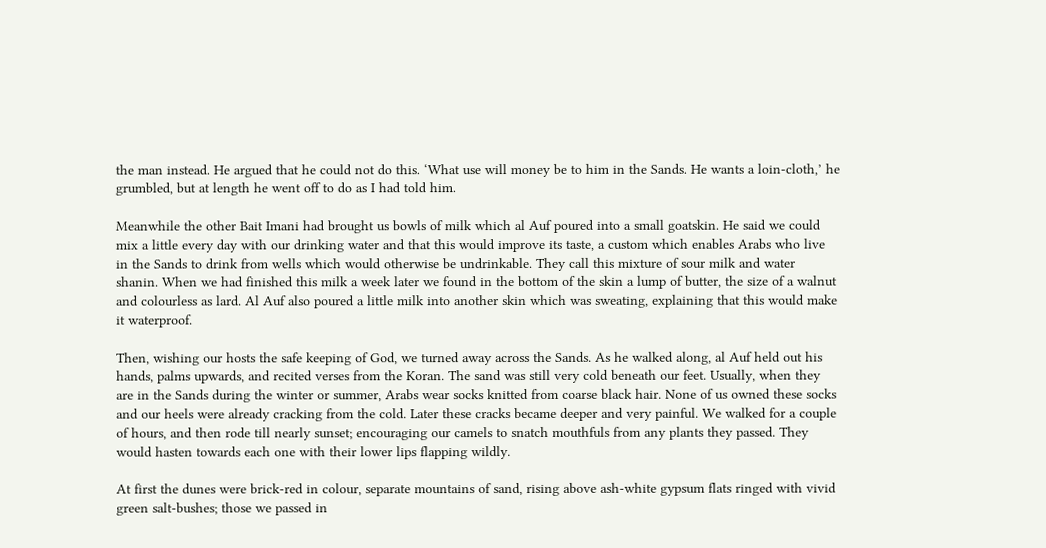the man instead. He argued that he could not do this. ‘What use will money be to him in the Sands. He wants a loin-cloth,’ he grumbled, but at length he went off to do as I had told him.

Meanwhile the other Bait Imani had brought us bowls of milk which al Auf poured into a small goatskin. He said we could mix a little every day with our drinking water and that this would improve its taste, a custom which enables Arabs who live in the Sands to drink from wells which would otherwise be undrinkable. They call this mixture of sour milk and water shanin. When we had finished this milk a week later we found in the bottom of the skin a lump of butter, the size of a walnut and colourless as lard. Al Auf also poured a little milk into another skin which was sweating, explaining that this would make it waterproof.

Then, wishing our hosts the safe keeping of God, we turned away across the Sands. As he walked along, al Auf held out his hands, palms upwards, and recited verses from the Koran. The sand was still very cold beneath our feet. Usually, when they are in the Sands during the winter or summer, Arabs wear socks knitted from coarse black hair. None of us owned these socks and our heels were already cracking from the cold. Later these cracks became deeper and very painful. We walked for a couple of hours, and then rode till nearly sunset; encouraging our camels to snatch mouthfuls from any plants they passed. They would hasten towards each one with their lower lips flapping wildly.

At first the dunes were brick-red in colour, separate mountains of sand, rising above ash-white gypsum flats ringed with vivid green salt-bushes; those we passed in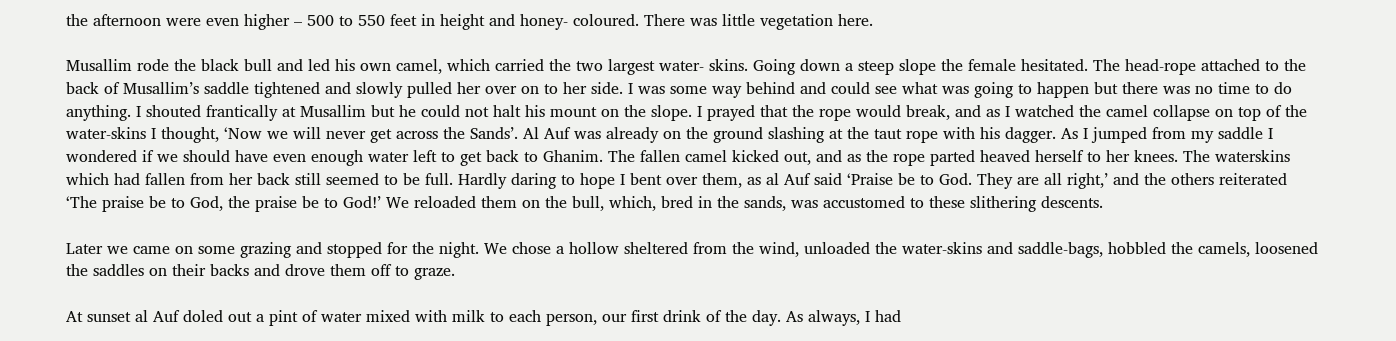the afternoon were even higher – 500 to 550 feet in height and honey- coloured. There was little vegetation here.

Musallim rode the black bull and led his own camel, which carried the two largest water- skins. Going down a steep slope the female hesitated. The head-rope attached to the back of Musallim’s saddle tightened and slowly pulled her over on to her side. I was some way behind and could see what was going to happen but there was no time to do anything. I shouted frantically at Musallim but he could not halt his mount on the slope. I prayed that the rope would break, and as I watched the camel collapse on top of the water-skins I thought, ‘Now we will never get across the Sands’. Al Auf was already on the ground slashing at the taut rope with his dagger. As I jumped from my saddle I wondered if we should have even enough water left to get back to Ghanim. The fallen camel kicked out, and as the rope parted heaved herself to her knees. The waterskins which had fallen from her back still seemed to be full. Hardly daring to hope I bent over them, as al Auf said ‘Praise be to God. They are all right,’ and the others reiterated ‘The praise be to God, the praise be to God!’ We reloaded them on the bull, which, bred in the sands, was accustomed to these slithering descents.

Later we came on some grazing and stopped for the night. We chose a hollow sheltered from the wind, unloaded the water-skins and saddle-bags, hobbled the camels, loosened the saddles on their backs and drove them off to graze.

At sunset al Auf doled out a pint of water mixed with milk to each person, our first drink of the day. As always, I had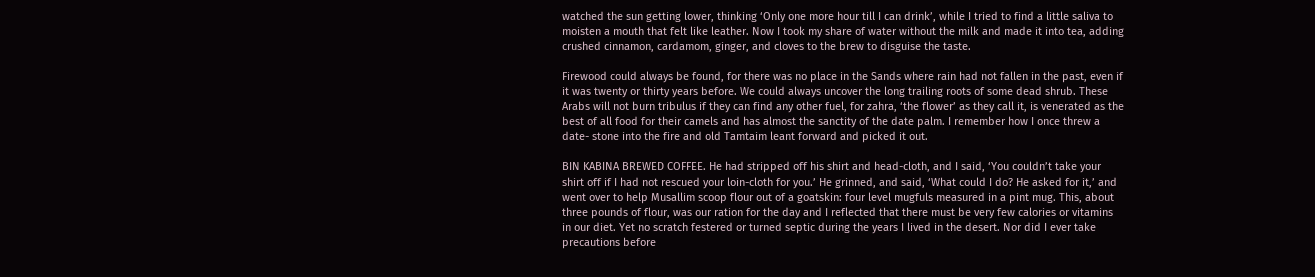watched the sun getting lower, thinking ‘Only one more hour till I can drink’, while I tried to find a little saliva to moisten a mouth that felt like leather. Now I took my share of water without the milk and made it into tea, adding crushed cinnamon, cardamom, ginger, and cloves to the brew to disguise the taste.

Firewood could always be found, for there was no place in the Sands where rain had not fallen in the past, even if it was twenty or thirty years before. We could always uncover the long trailing roots of some dead shrub. These Arabs will not burn tribulus if they can find any other fuel, for zahra, ‘the flower’ as they call it, is venerated as the best of all food for their camels and has almost the sanctity of the date palm. I remember how I once threw a date- stone into the fire and old Tamtaim leant forward and picked it out.

BIN KABINA BREWED COFFEE. He had stripped off his shirt and head-cloth, and I said, ‘You couldn’t take your shirt off if I had not rescued your loin-cloth for you.’ He grinned, and said, ‘What could I do? He asked for it,’ and went over to help Musallim scoop flour out of a goatskin: four level mugfuls measured in a pint mug. This, about three pounds of flour, was our ration for the day and I reflected that there must be very few calories or vitamins in our diet. Yet no scratch festered or turned septic during the years I lived in the desert. Nor did I ever take precautions before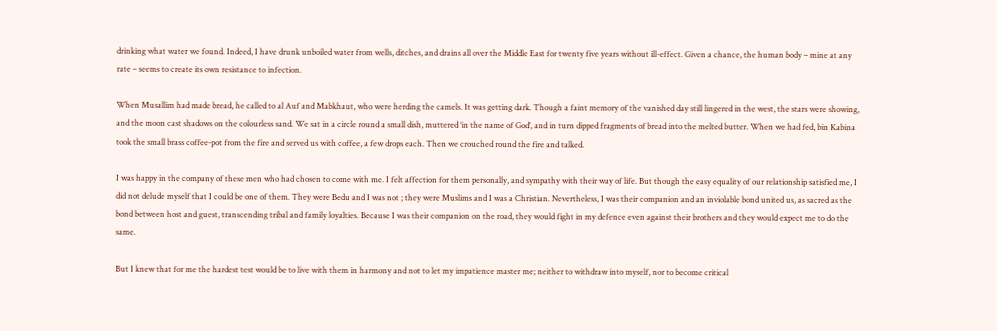drinking what water we found. Indeed, I have drunk unboiled water from wells, ditches, and drains all over the Middle East for twenty five years without ill-effect. Given a chance, the human body – mine at any rate – seems to create its own resistance to infection.

When Musallim had made bread, he called to al Auf and Mabkhaut, who were herding the camels. It was getting dark. Though a faint memory of the vanished day still lingered in the west, the stars were showing, and the moon cast shadows on the colourless sand. We sat in a circle round a small dish, muttered ‘in the name of God’, and in turn dipped fragments of bread into the melted butter. When we had fed, bin Kabina took the small brass coffee-pot from the fire and served us with coffee, a few drops each. Then we crouched round the fire and talked.

I was happy in the company of these men who had chosen to come with me. I felt affection for them personally, and sympathy with their way of life. But though the easy equality of our relationship satisfied me, I did not delude myself that I could be one of them. They were Bedu and I was not ; they were Muslims and I was a Christian. Nevertheless, I was their companion and an inviolable bond united us, as sacred as the bond between host and guest, transcending tribal and family loyalties. Because I was their companion on the road, they would fight in my defence even against their brothers and they would expect me to do the same.

But I knew that for me the hardest test would be to live with them in harmony and not to let my impatience master me; neither to withdraw into myself, nor to become critical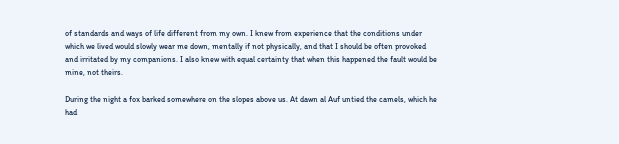of standards and ways of life different from my own. I knew from experience that the conditions under which we lived would slowly wear me down, mentally if not physically, and that I should be often provoked and irritated by my companions. I also knew with equal certainty that when this happened the fault would be mine, not theirs.

During the night a fox barked somewhere on the slopes above us. At dawn al Auf untied the camels, which he had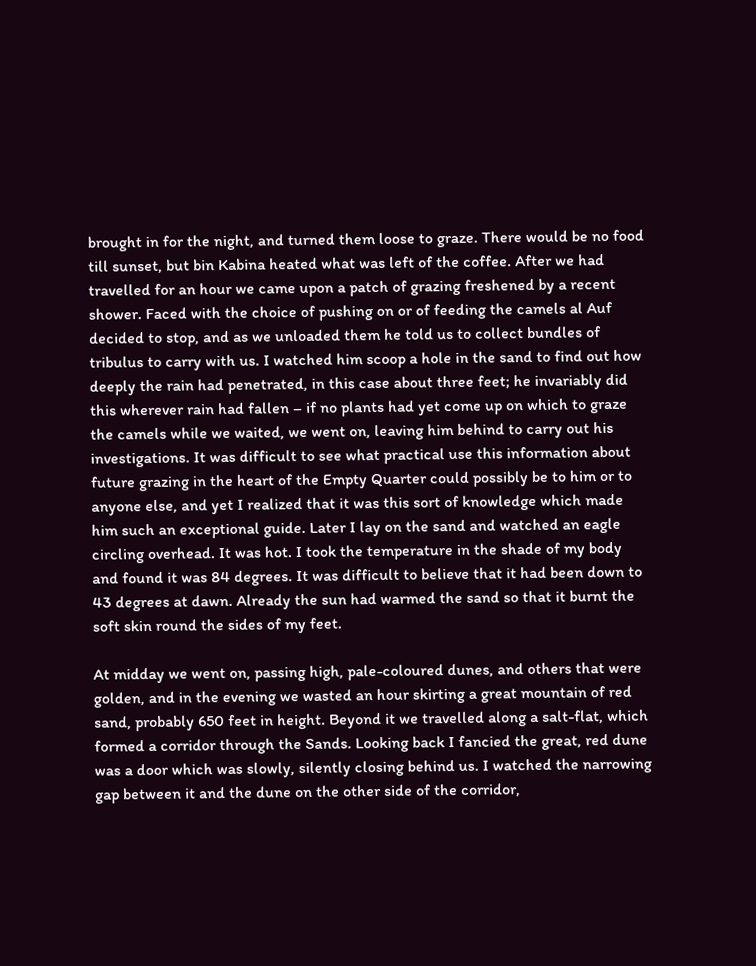brought in for the night, and turned them loose to graze. There would be no food till sunset, but bin Kabina heated what was left of the coffee. After we had travelled for an hour we came upon a patch of grazing freshened by a recent shower. Faced with the choice of pushing on or of feeding the camels al Auf decided to stop, and as we unloaded them he told us to collect bundles of tribulus to carry with us. I watched him scoop a hole in the sand to find out how deeply the rain had penetrated, in this case about three feet; he invariably did this wherever rain had fallen – if no plants had yet come up on which to graze the camels while we waited, we went on, leaving him behind to carry out his investigations. It was difficult to see what practical use this information about future grazing in the heart of the Empty Quarter could possibly be to him or to anyone else, and yet I realized that it was this sort of knowledge which made him such an exceptional guide. Later I lay on the sand and watched an eagle circling overhead. It was hot. I took the temperature in the shade of my body and found it was 84 degrees. It was difficult to believe that it had been down to 43 degrees at dawn. Already the sun had warmed the sand so that it burnt the soft skin round the sides of my feet.

At midday we went on, passing high, pale-coloured dunes, and others that were golden, and in the evening we wasted an hour skirting a great mountain of red sand, probably 650 feet in height. Beyond it we travelled along a salt-flat, which formed a corridor through the Sands. Looking back I fancied the great, red dune was a door which was slowly, silently closing behind us. I watched the narrowing gap between it and the dune on the other side of the corridor,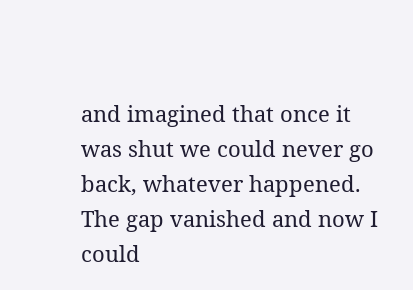and imagined that once it was shut we could never go back, whatever happened. The gap vanished and now I could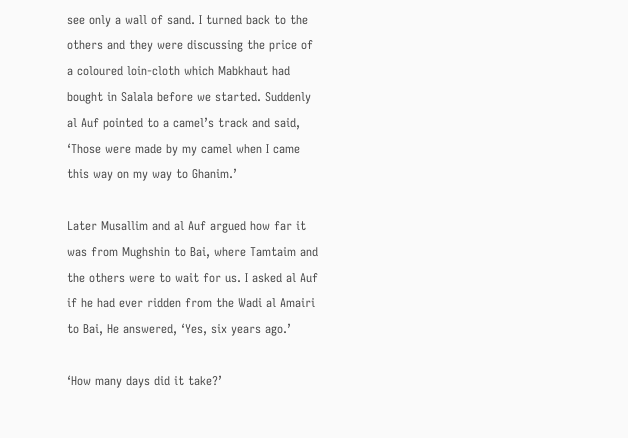see only a wall of sand. I turned back to the others and they were discussing the price of a coloured loin-cloth which Mabkhaut had bought in Salala before we started. Suddenly al Auf pointed to a camel’s track and said, ‘Those were made by my camel when I came this way on my way to Ghanim.’

Later Musallim and al Auf argued how far it was from Mughshin to Bai, where Tamtaim and the others were to wait for us. I asked al Auf if he had ever ridden from the Wadi al Amairi to Bai, He answered, ‘Yes, six years ago.’

‘How many days did it take?’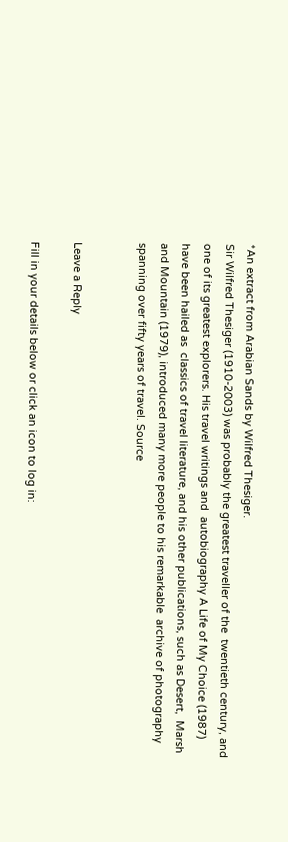*An extract from Arabian Sands by Wilfred Thesiger.
Sir Wilfred Thesiger (1910-2003) was probably the greatest traveller of the  twentieth century, and one of its greatest explorers. His travel writings and  autobiography A Life of My Choice (1987) have been hailed as  classics of travel literature, and his other publications, such as Desert,  Marsh and Mountain (1979), introduced many more people to his remarkable  archive of photography spanning over fifty years of travel. Source


Leave a Reply

Fill in your details below or click an icon to log in: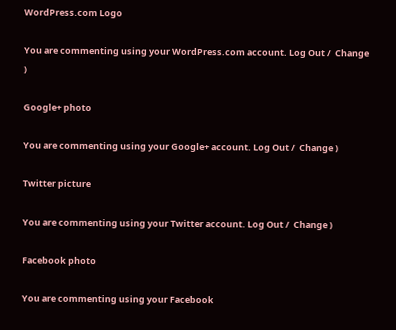WordPress.com Logo

You are commenting using your WordPress.com account. Log Out /  Change )

Google+ photo

You are commenting using your Google+ account. Log Out /  Change )

Twitter picture

You are commenting using your Twitter account. Log Out /  Change )

Facebook photo

You are commenting using your Facebook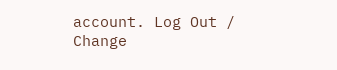account. Log Out /  Change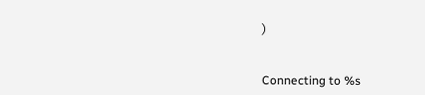)


Connecting to %s